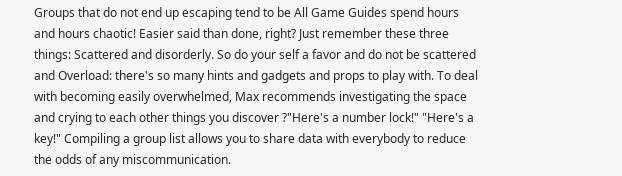Groups that do not end up escaping tend to be All Game Guides spend hours and hours chaotic! Easier said than done, right? Just remember these three things: Scattered and disorderly. So do your self a favor and do not be scattered and Overload: there's so many hints and gadgets and props to play with. To deal with becoming easily overwhelmed, Max recommends investigating the space and crying to each other things you discover ?"Here's a number lock!" "Here's a key!" Compiling a group list allows you to share data with everybody to reduce the odds of any miscommunication.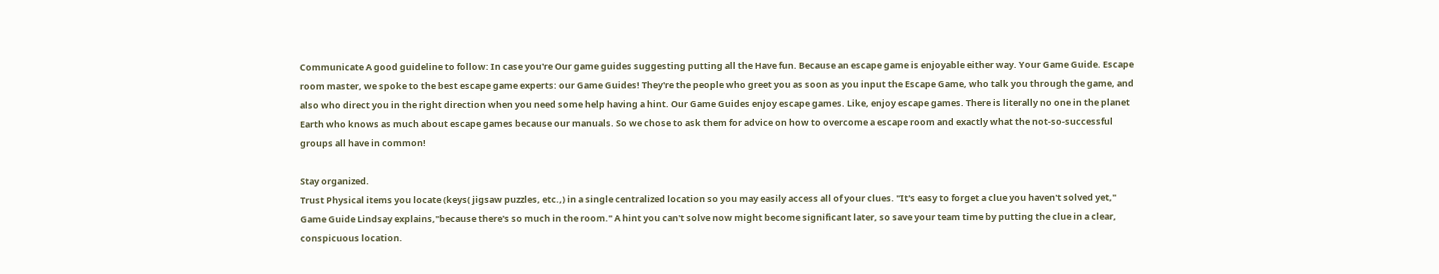Communicate A good guideline to follow: In case you're Our game guides suggesting putting all the Have fun. Because an escape game is enjoyable either way. Your Game Guide. Escape room master, we spoke to the best escape game experts: our Game Guides! They're the people who greet you as soon as you input the Escape Game, who talk you through the game, and also who direct you in the right direction when you need some help having a hint. Our Game Guides enjoy escape games. Like, enjoy escape games. There is literally no one in the planet Earth who knows as much about escape games because our manuals. So we chose to ask them for advice on how to overcome a escape room and exactly what the not-so-successful groups all have in common!

Stay organized.
Trust Physical items you locate (keys( jigsaw puzzles, etc.,) in a single centralized location so you may easily access all of your clues. "It's easy to forget a clue you haven't solved yet," Game Guide Lindsay explains,"because there's so much in the room." A hint you can't solve now might become significant later, so save your team time by putting the clue in a clear, conspicuous location.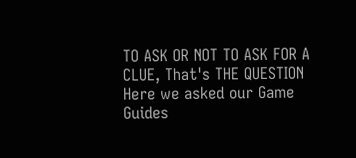TO ASK OR NOT TO ASK FOR A CLUE, That's THE QUESTION Here we asked our Game Guides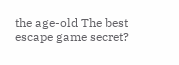the age-old The best escape game secret?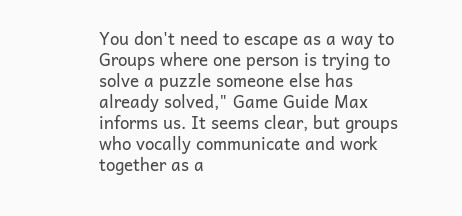You don't need to escape as a way to Groups where one person is trying to solve a puzzle someone else has already solved," Game Guide Max informs us. It seems clear, but groups who vocally communicate and work together as a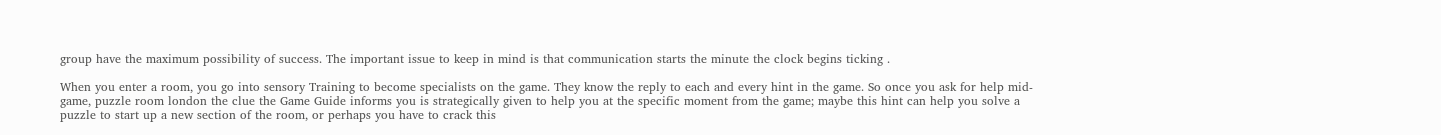group have the maximum possibility of success. The important issue to keep in mind is that communication starts the minute the clock begins ticking .

When you enter a room, you go into sensory Training to become specialists on the game. They know the reply to each and every hint in the game. So once you ask for help mid-game, puzzle room london the clue the Game Guide informs you is strategically given to help you at the specific moment from the game; maybe this hint can help you solve a puzzle to start up a new section of the room, or perhaps you have to crack this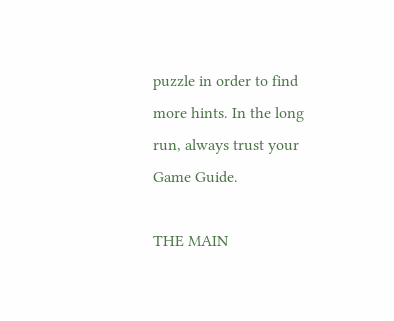puzzle in order to find more hints. In the long run, always trust your Game Guide.

THE MAIN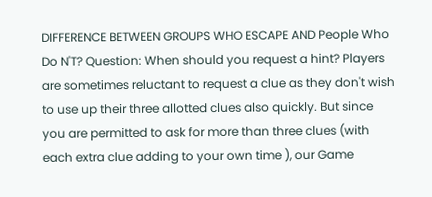DIFFERENCE BETWEEN GROUPS WHO ESCAPE AND People Who Do N'T? Question: When should you request a hint? Players are sometimes reluctant to request a clue as they don't wish to use up their three allotted clues also quickly. But since you are permitted to ask for more than three clues (with each extra clue adding to your own time ), our Game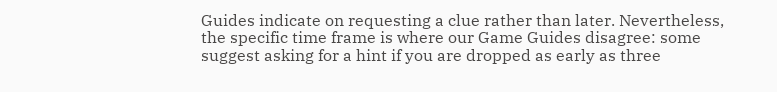Guides indicate on requesting a clue rather than later. Nevertheless, the specific time frame is where our Game Guides disagree: some suggest asking for a hint if you are dropped as early as three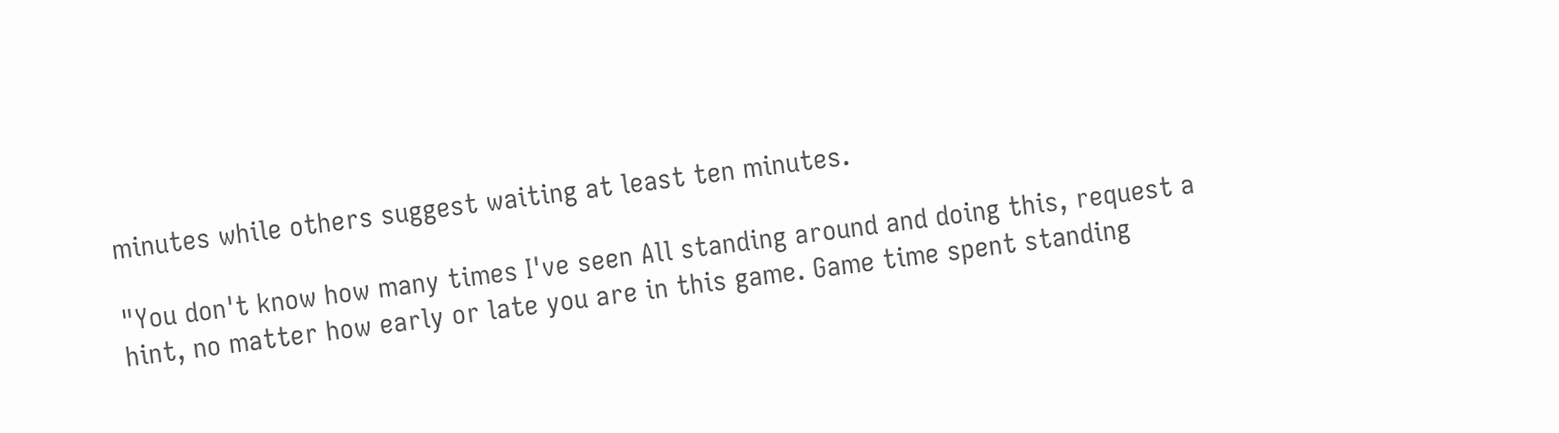minutes while others suggest waiting at least ten minutes.

"You don't know how many times I've seen All standing around and doing this, request a hint, no matter how early or late you are in this game. Game time spent standing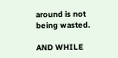around is not being wasted.

AND WHILE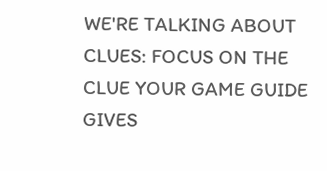WE'RE TALKING ABOUT CLUES: FOCUS ON THE CLUE YOUR GAME GUIDE GIVES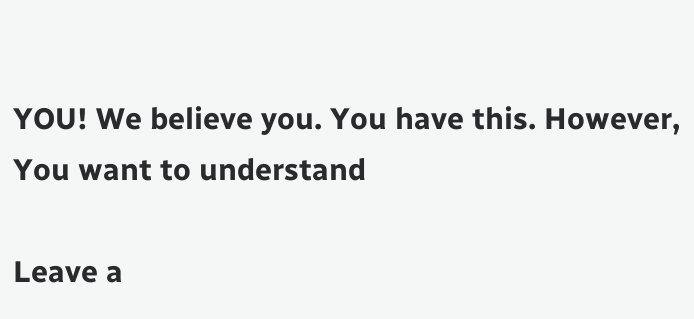YOU! We believe you. You have this. However, You want to understand

Leave a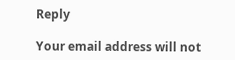Reply

Your email address will not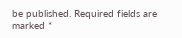be published. Required fields are marked *